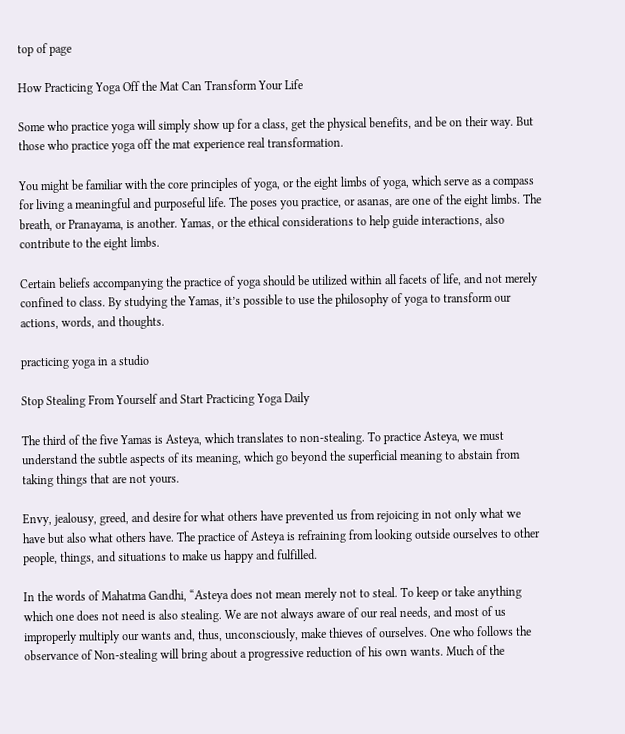top of page

How Practicing Yoga Off the Mat Can Transform Your Life

Some who practice yoga will simply show up for a class, get the physical benefits, and be on their way. But those who practice yoga off the mat experience real transformation.

You might be familiar with the core principles of yoga, or the eight limbs of yoga, which serve as a compass for living a meaningful and purposeful life. The poses you practice, or asanas, are one of the eight limbs. The breath, or Pranayama, is another. Yamas, or the ethical considerations to help guide interactions, also contribute to the eight limbs.

Certain beliefs accompanying the practice of yoga should be utilized within all facets of life, and not merely confined to class. By studying the Yamas, it’s possible to use the philosophy of yoga to transform our actions, words, and thoughts.

practicing yoga in a studio

Stop Stealing From Yourself and Start Practicing Yoga Daily

The third of the five Yamas is Asteya, which translates to non-stealing. To practice Asteya, we must understand the subtle aspects of its meaning, which go beyond the superficial meaning to abstain from taking things that are not yours.

Envy, jealousy, greed, and desire for what others have prevented us from rejoicing in not only what we have but also what others have. The practice of Asteya is refraining from looking outside ourselves to other people, things, and situations to make us happy and fulfilled.

In the words of Mahatma Gandhi, “Asteya does not mean merely not to steal. To keep or take anything which one does not need is also stealing. We are not always aware of our real needs, and most of us improperly multiply our wants and, thus, unconsciously, make thieves of ourselves. One who follows the observance of Non-stealing will bring about a progressive reduction of his own wants. Much of the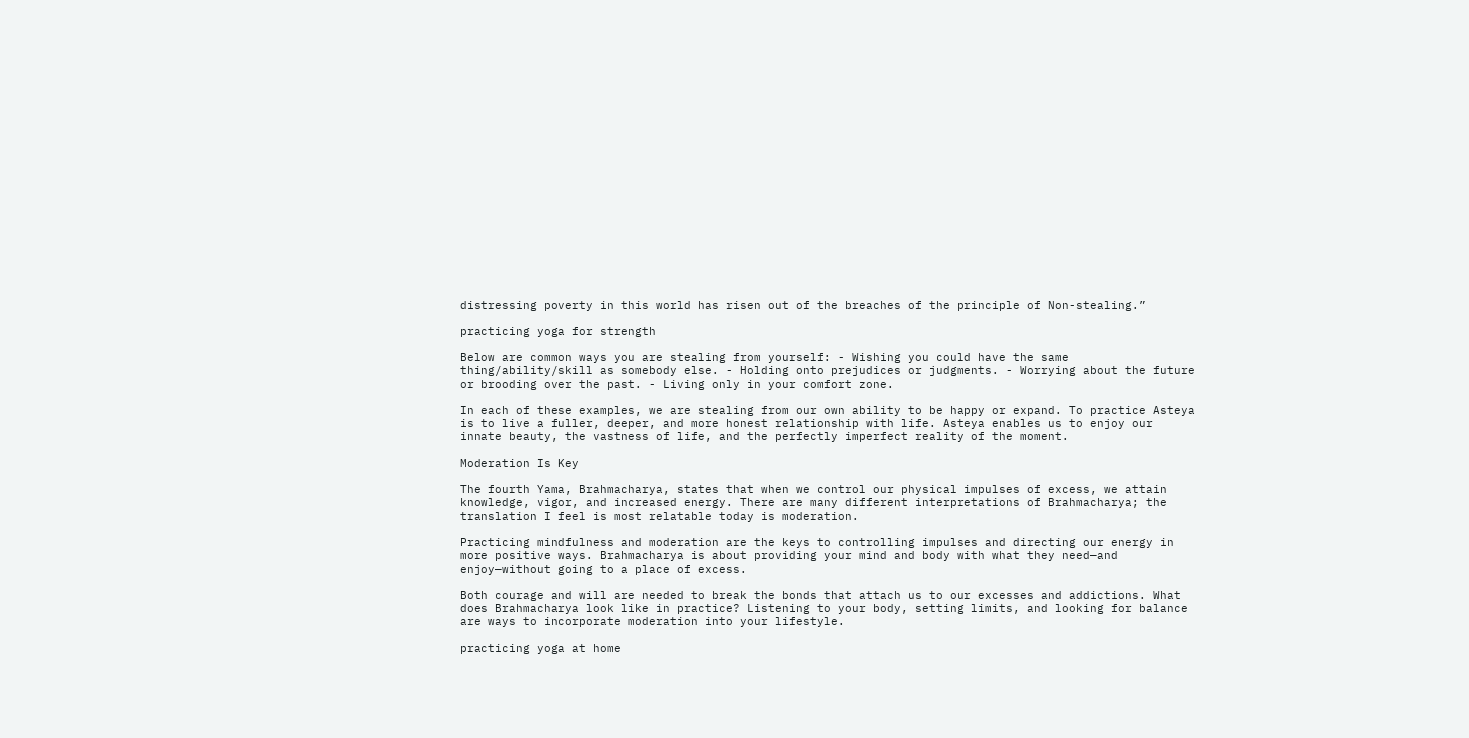distressing poverty in this world has risen out of the breaches of the principle of Non-stealing.”

practicing yoga for strength

Below are common ways you are stealing from yourself: - Wishing you could have the same thing/ability/skill as somebody else. - Holding onto prejudices or judgments. - Worrying about the future or brooding over the past. - Living only in your comfort zone.

In each of these examples, we are stealing from our own ability to be happy or expand. To practice Asteya is to live a fuller, deeper, and more honest relationship with life. Asteya enables us to enjoy our innate beauty, the vastness of life, and the perfectly imperfect reality of the moment.

Moderation Is Key

The fourth Yama, Brahmacharya, states that when we control our physical impulses of excess, we attain knowledge, vigor, and increased energy. There are many different interpretations of Brahmacharya; the translation I feel is most relatable today is moderation.

Practicing mindfulness and moderation are the keys to controlling impulses and directing our energy in more positive ways. Brahmacharya is about providing your mind and body with what they need—and enjoy—without going to a place of excess.

Both courage and will are needed to break the bonds that attach us to our excesses and addictions. What does Brahmacharya look like in practice? Listening to your body, setting limits, and looking for balance are ways to incorporate moderation into your lifestyle.

practicing yoga at home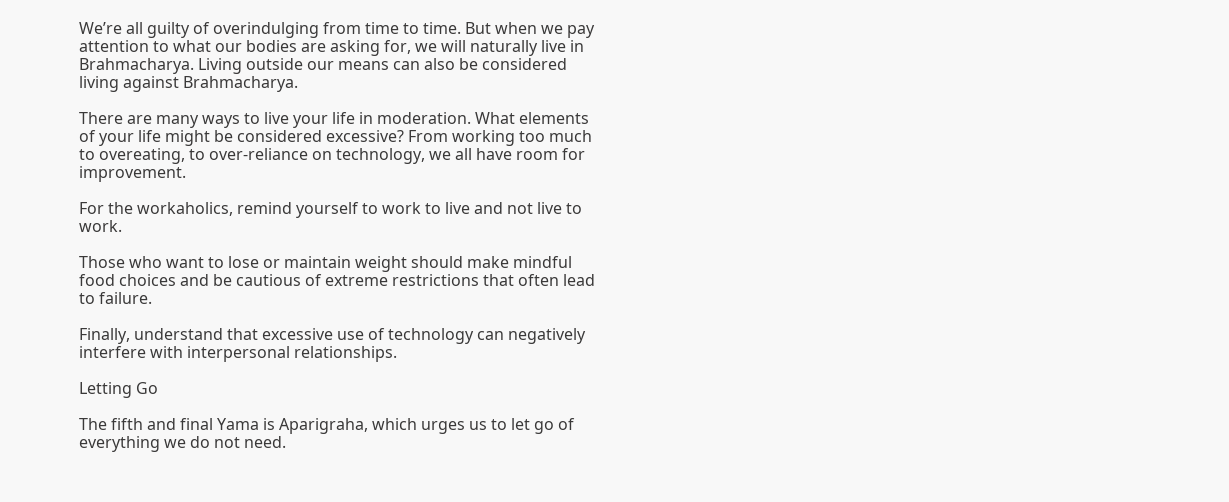We’re all guilty of overindulging from time to time. But when we pay attention to what our bodies are asking for, we will naturally live in Brahmacharya. Living outside our means can also be considered living against Brahmacharya.

There are many ways to live your life in moderation. What elements of your life might be considered excessive? From working too much to overeating, to over-reliance on technology, we all have room for improvement.

For the workaholics, remind yourself to work to live and not live to work.

Those who want to lose or maintain weight should make mindful food choices and be cautious of extreme restrictions that often lead to failure.

Finally, understand that excessive use of technology can negatively interfere with interpersonal relationships.

Letting Go

The fifth and final Yama is Aparigraha, which urges us to let go of everything we do not need.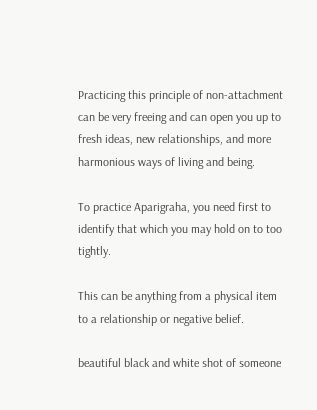Practicing this principle of non-attachment can be very freeing and can open you up to fresh ideas, new relationships, and more harmonious ways of living and being.

To practice Aparigraha, you need first to identify that which you may hold on to too tightly.

This can be anything from a physical item to a relationship or negative belief.

beautiful black and white shot of someone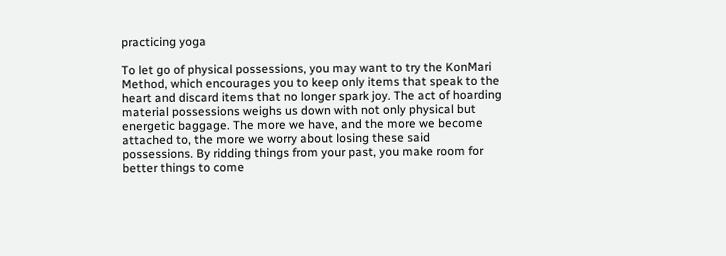practicing yoga

To let go of physical possessions, you may want to try the KonMari Method, which encourages you to keep only items that speak to the heart and discard items that no longer spark joy. The act of hoarding material possessions weighs us down with not only physical but energetic baggage. The more we have, and the more we become attached to, the more we worry about losing these said possessions. By ridding things from your past, you make room for better things to come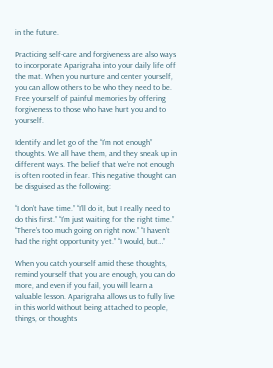in the future.

Practicing self-care and forgiveness are also ways to incorporate Aparigraha into your daily life off the mat. When you nurture and center yourself, you can allow others to be who they need to be. Free yourself of painful memories by offering forgiveness to those who have hurt you and to yourself.

Identify and let go of the “I’m not enough” thoughts. We all have them, and they sneak up in different ways. The belief that we’re not enough is often rooted in fear. This negative thought can be disguised as the following:

“I don’t have time.” “I’ll do it, but I really need to do this first.” “I’m just waiting for the right time.” “There’s too much going on right now.” “I haven’t had the right opportunity yet.” “I would, but…”

When you catch yourself amid these thoughts, remind yourself that you are enough, you can do more, and even if you fail, you will learn a valuable lesson. Aparigraha allows us to fully live in this world without being attached to people, things, or thoughts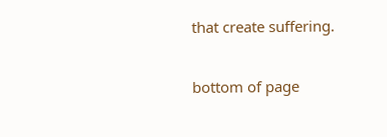that create suffering.


bottom of page